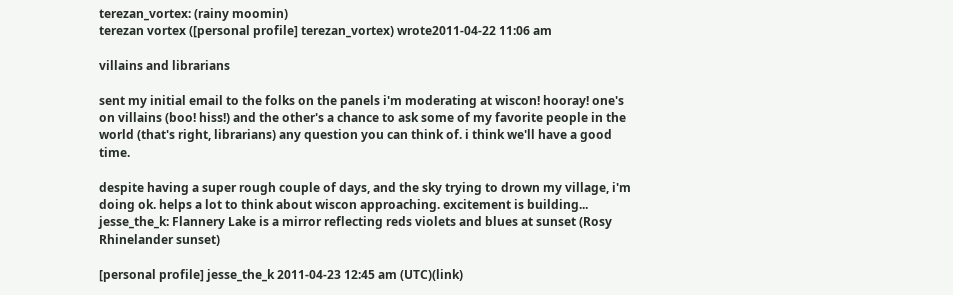terezan_vortex: (rainy moomin)
terezan vortex ([personal profile] terezan_vortex) wrote2011-04-22 11:06 am

villains and librarians

sent my initial email to the folks on the panels i'm moderating at wiscon! hooray! one's on villains (boo! hiss!) and the other's a chance to ask some of my favorite people in the world (that's right, librarians) any question you can think of. i think we'll have a good time.

despite having a super rough couple of days, and the sky trying to drown my village, i'm doing ok. helps a lot to think about wiscon approaching. excitement is building...
jesse_the_k: Flannery Lake is a mirror reflecting reds violets and blues at sunset (Rosy Rhinelander sunset)

[personal profile] jesse_the_k 2011-04-23 12:45 am (UTC)(link)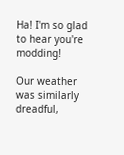Ha! I'm so glad to hear you're modding!

Our weather was similarly dreadful,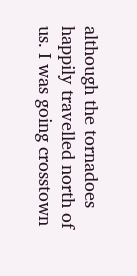although the tornadoes happily travelled north of us. I was going crosstown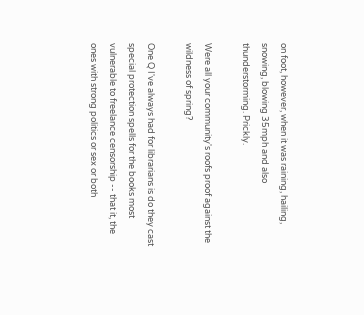on foot, however, when it was raining, hailing, snowing, blowing 35mph and also thunderstorming. Prickly.

Were all your community's roofs proof against the wildness of spring?

One Q I've always had for librarians is do they cast special protection spells for the books most vulnerable to freelance censorship -- that it, the ones with strong politics or sex or both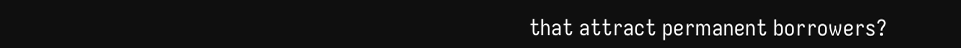that attract permanent borrowers?